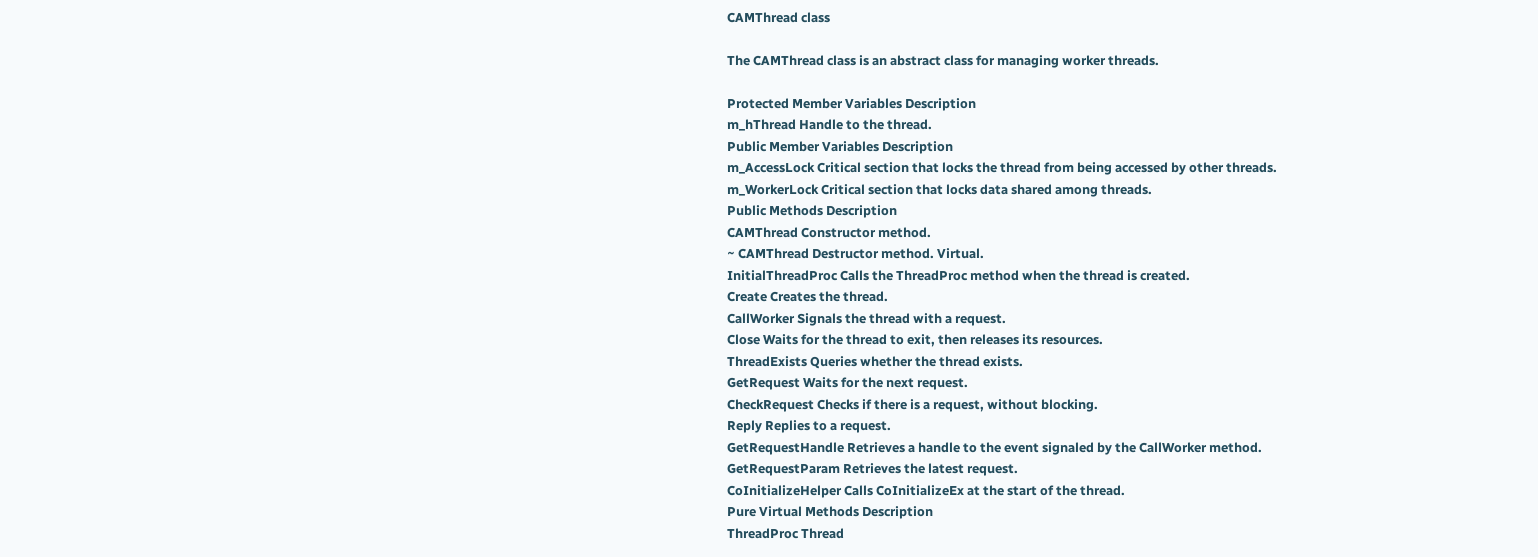CAMThread class

The CAMThread class is an abstract class for managing worker threads.

Protected Member Variables Description
m_hThread Handle to the thread.
Public Member Variables Description
m_AccessLock Critical section that locks the thread from being accessed by other threads.
m_WorkerLock Critical section that locks data shared among threads.
Public Methods Description
CAMThread Constructor method.
~ CAMThread Destructor method. Virtual.
InitialThreadProc Calls the ThreadProc method when the thread is created.
Create Creates the thread.
CallWorker Signals the thread with a request.
Close Waits for the thread to exit, then releases its resources.
ThreadExists Queries whether the thread exists.
GetRequest Waits for the next request.
CheckRequest Checks if there is a request, without blocking.
Reply Replies to a request.
GetRequestHandle Retrieves a handle to the event signaled by the CallWorker method.
GetRequestParam Retrieves the latest request.
CoInitializeHelper Calls CoInitializeEx at the start of the thread.
Pure Virtual Methods Description
ThreadProc Thread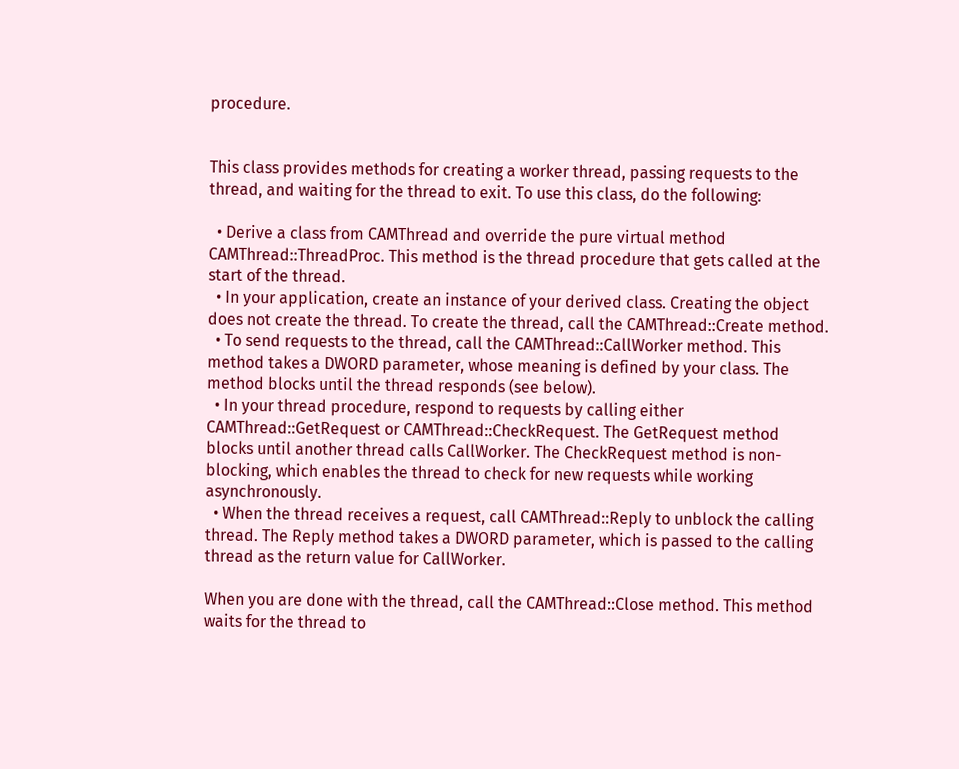procedure.


This class provides methods for creating a worker thread, passing requests to the thread, and waiting for the thread to exit. To use this class, do the following:

  • Derive a class from CAMThread and override the pure virtual method CAMThread::ThreadProc. This method is the thread procedure that gets called at the start of the thread.
  • In your application, create an instance of your derived class. Creating the object does not create the thread. To create the thread, call the CAMThread::Create method.
  • To send requests to the thread, call the CAMThread::CallWorker method. This method takes a DWORD parameter, whose meaning is defined by your class. The method blocks until the thread responds (see below).
  • In your thread procedure, respond to requests by calling either CAMThread::GetRequest or CAMThread::CheckRequest. The GetRequest method blocks until another thread calls CallWorker. The CheckRequest method is non-blocking, which enables the thread to check for new requests while working asynchronously.
  • When the thread receives a request, call CAMThread::Reply to unblock the calling thread. The Reply method takes a DWORD parameter, which is passed to the calling thread as the return value for CallWorker.

When you are done with the thread, call the CAMThread::Close method. This method waits for the thread to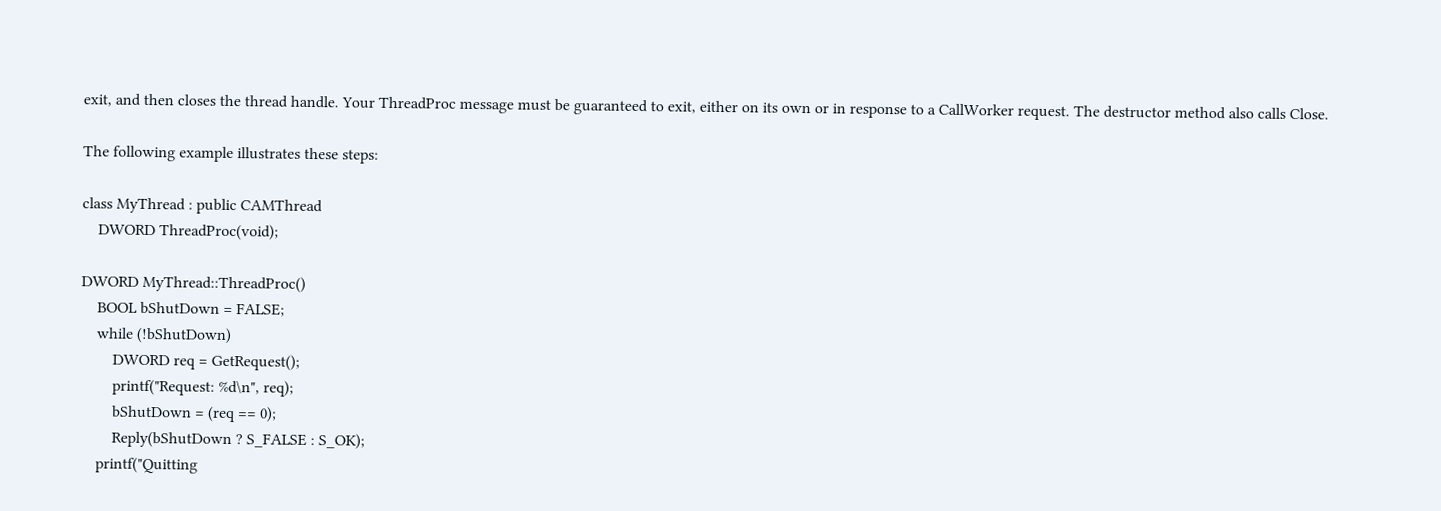exit, and then closes the thread handle. Your ThreadProc message must be guaranteed to exit, either on its own or in response to a CallWorker request. The destructor method also calls Close.

The following example illustrates these steps:

class MyThread : public CAMThread
    DWORD ThreadProc(void);

DWORD MyThread::ThreadProc()
    BOOL bShutDown = FALSE;
    while (!bShutDown)
        DWORD req = GetRequest();
        printf("Request: %d\n", req);
        bShutDown = (req == 0);
        Reply(bShutDown ? S_FALSE : S_OK);
    printf("Quitting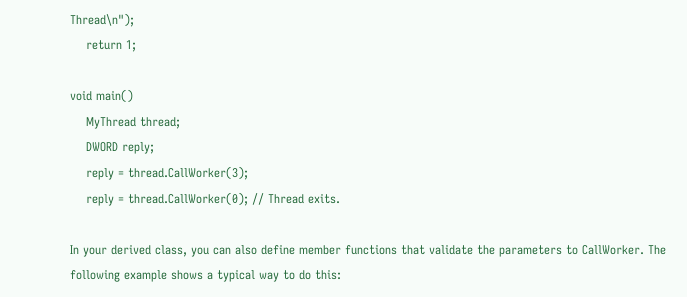Thread\n");
    return 1;

void main()
    MyThread thread;
    DWORD reply;
    reply = thread.CallWorker(3);
    reply = thread.CallWorker(0); // Thread exits.

In your derived class, you can also define member functions that validate the parameters to CallWorker. The following example shows a typical way to do this: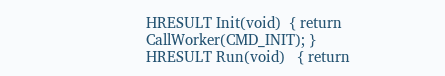HRESULT Init(void)  { return CallWorker(CMD_INIT); }
HRESULT Run(void)   { return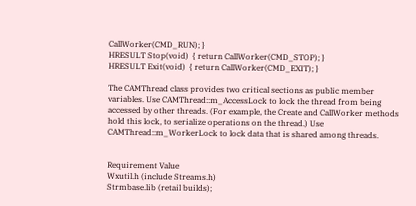CallWorker(CMD_RUN); }
HRESULT Stop(void)  { return CallWorker(CMD_STOP); }
HRESULT Exit(void)  { return CallWorker(CMD_EXIT); }

The CAMThread class provides two critical sections as public member variables. Use CAMThread::m_AccessLock to lock the thread from being accessed by other threads. (For example, the Create and CallWorker methods hold this lock, to serialize operations on the thread.) Use CAMThread::m_WorkerLock to lock data that is shared among threads.


Requirement Value
Wxutil.h (include Streams.h)
Strmbase.lib (retail builds);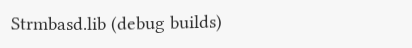Strmbasd.lib (debug builds)